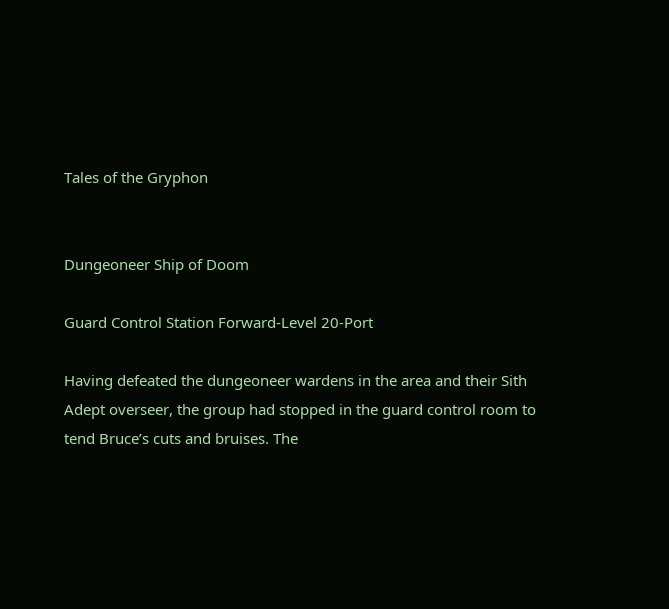Tales of the Gryphon


Dungeoneer Ship of Doom

Guard Control Station Forward-Level 20-Port

Having defeated the dungeoneer wardens in the area and their Sith Adept overseer, the group had stopped in the guard control room to tend Bruce’s cuts and bruises. The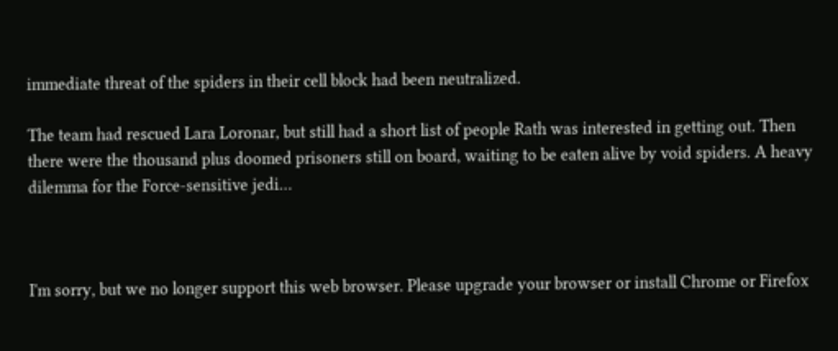immediate threat of the spiders in their cell block had been neutralized.

The team had rescued Lara Loronar, but still had a short list of people Rath was interested in getting out. Then there were the thousand plus doomed prisoners still on board, waiting to be eaten alive by void spiders. A heavy dilemma for the Force-sensitive jedi…



I'm sorry, but we no longer support this web browser. Please upgrade your browser or install Chrome or Firefox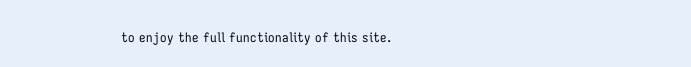to enjoy the full functionality of this site.